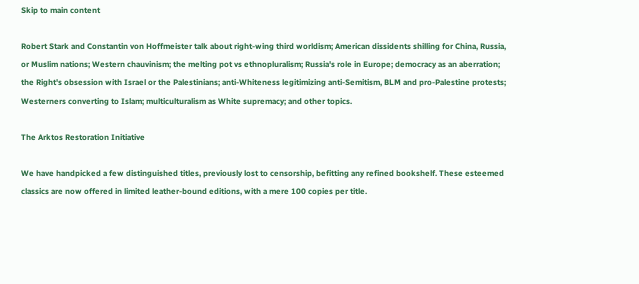Skip to main content

Robert Stark and Constantin von Hoffmeister talk about right-wing third worldism; American dissidents shilling for China, Russia, or Muslim nations; Western chauvinism; the melting pot vs ethnopluralism; Russia's role in Europe; democracy as an aberration; the Right's obsession with Israel or the Palestinians; anti-Whiteness legitimizing anti-Semitism, BLM and pro-Palestine protests; Westerners converting to Islam; multiculturalism as White supremacy; and other topics.

The Arktos Restoration Initiative

We have handpicked a few distinguished titles, previously lost to censorship, befitting any refined bookshelf. These esteemed classics are now offered in limited leather-bound editions, with a mere 100 copies per title.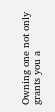Owning one not only grants you a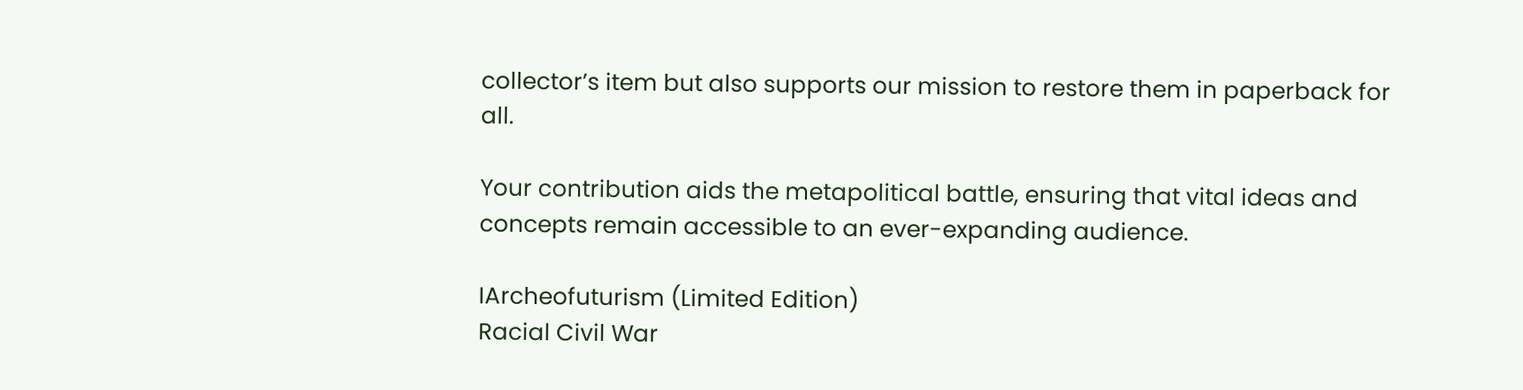collector’s item but also supports our mission to restore them in paperback for all.

Your contribution aids the metapolitical battle, ensuring that vital ideas and concepts remain accessible to an ever-expanding audience.

IArcheofuturism (Limited Edition)
Racial Civil War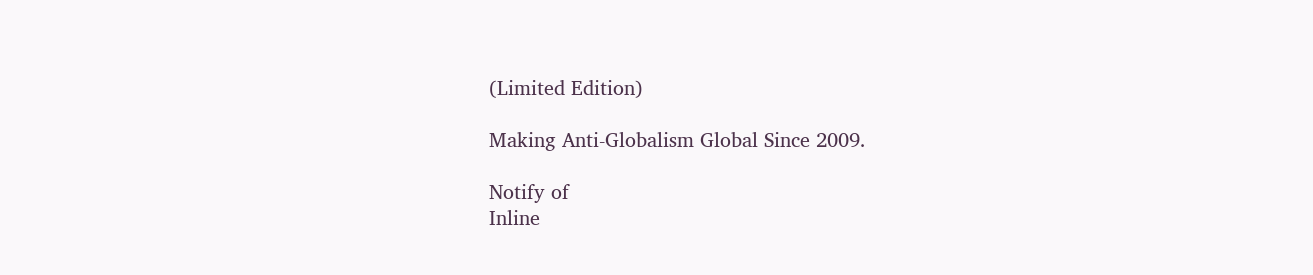(Limited Edition)

Making Anti-Globalism Global Since 2009.

Notify of
Inline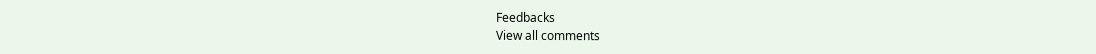Feedbacks
View all comments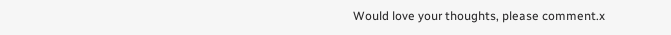Would love your thoughts, please comment.x